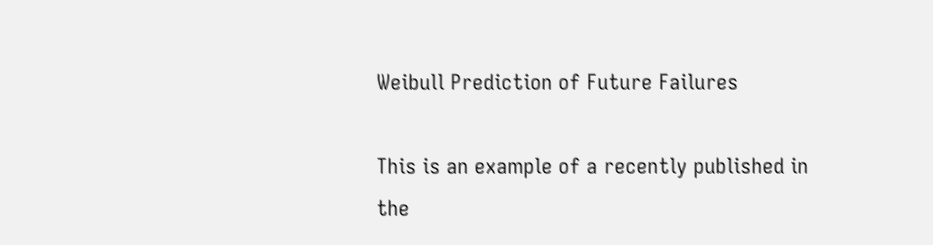Weibull Prediction of Future Failures

This is an example of a recently published in the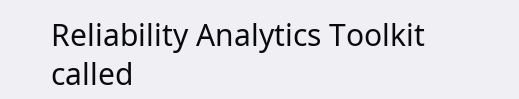Reliability Analytics Toolkit called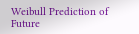Weibull Prediction of Future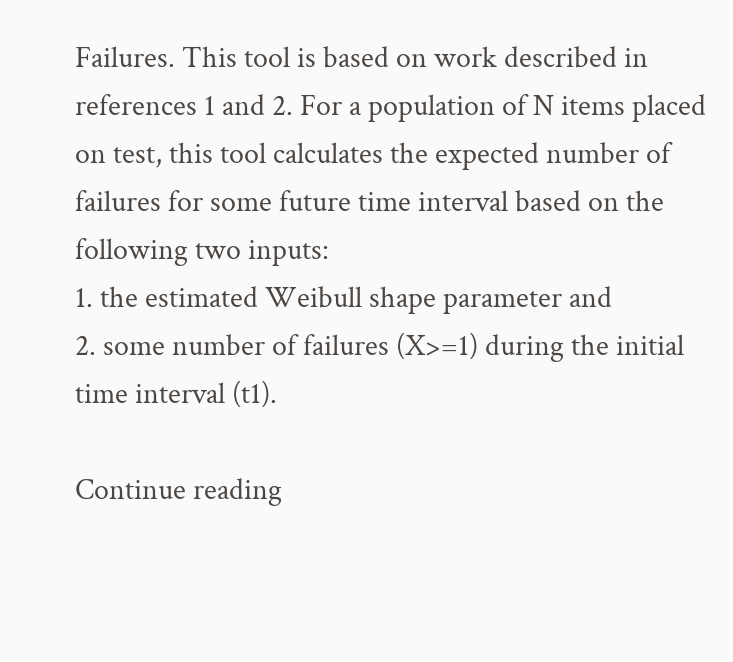Failures. This tool is based on work described in references 1 and 2. For a population of N items placed on test, this tool calculates the expected number of failures for some future time interval based on the following two inputs:
1. the estimated Weibull shape parameter and
2. some number of failures (X>=1) during the initial time interval (t1).

Continue reading